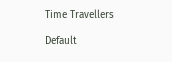Time Travellers

Default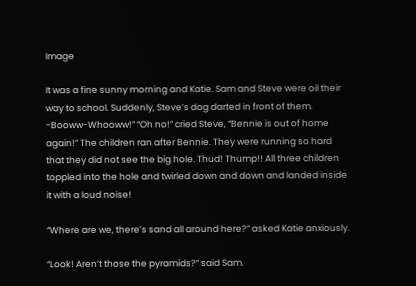Image

It was a fine sunny morning and Katie. Sam and Steve were oil their way to school. Suddenly, Steve’s dog darted in front of them. -Booww-Whooww!” “Oh no!” cried Steve, “Bennie is out of home again!” The children ran after Bennie. They were running so hard that they did not see the big hole. Thud! Thump!! All three children toppled into the hole and twirled down and down and landed inside it with a loud noise!

“Where are we, there’s sand all around here?” asked Katie anxiously.

“Look! Aren’t those the pyramids?” said Sam.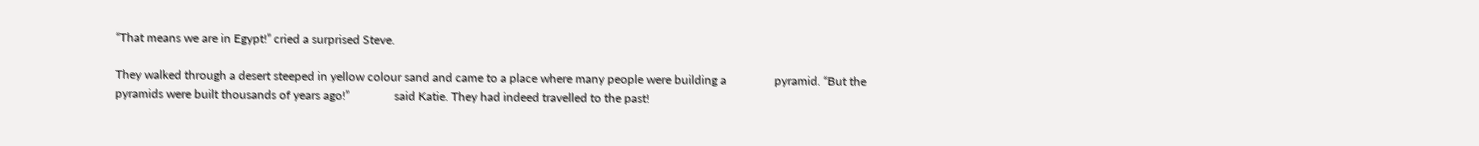“That means we are in Egypt!” cried a surprised Steve.

They walked through a desert steeped in yellow colour sand and came to a place where many people were building a                pyramid. “But the pyramids were built thousands of years ago!”               said Katie. They had indeed travelled to the past!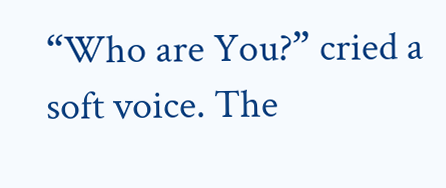“Who are You?” cried a soft voice. The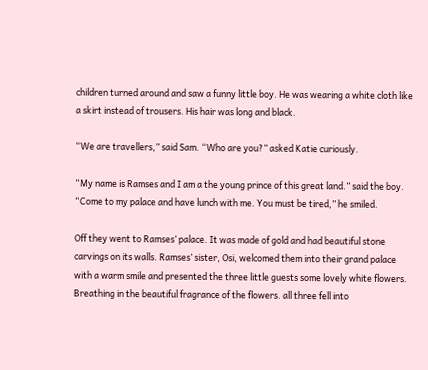children turned around and saw a funny little boy. He was wearing a white cloth like a skirt instead of trousers. His hair was long and black.

“We are travellers,” said Sam. “Who are you?” asked Katie curiously.

“My name is Ramses and I am a the young prince of this great land.” said the boy. “Come to my palace and have lunch with me. You must be tired,” he smiled.

Off they went to Ramses’ palace. It was made of gold and had beautiful stone carvings on its walls. Ramses’ sister, Osi, welcomed them into their grand palace with a warm smile and presented the three little guests some lovely white flowers. Breathing in the beautiful fragrance of the flowers. all three fell into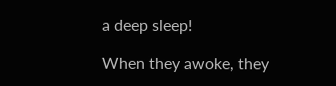a deep sleep!

When they awoke, they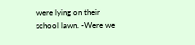were lying on their school lawn. -Were we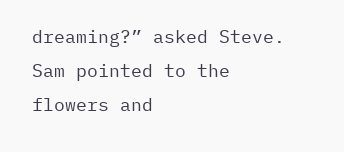dreaming?” asked Steve. Sam pointed to the flowers and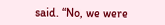said. “No, we were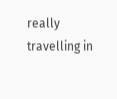really travelling in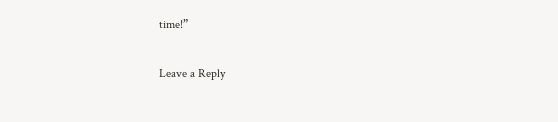time!”

Leave a Reply